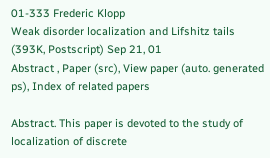01-333 Frederic Klopp
Weak disorder localization and Lifshitz tails (393K, Postscript) Sep 21, 01
Abstract , Paper (src), View paper (auto. generated ps), Index of related papers

Abstract. This paper is devoted to the study of localization of discrete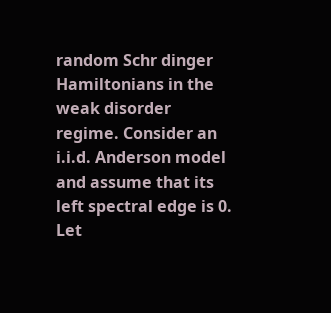random Schr dinger Hamiltonians in the weak disorder regime. Consider an i.i.d. Anderson model and assume that its left spectral edge is 0. Let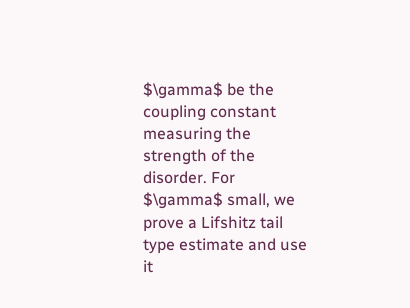$\gamma$ be the coupling constant measuring the strength of the disorder. For $\gamma$ small, we prove a Lifshitz tail type estimate and use it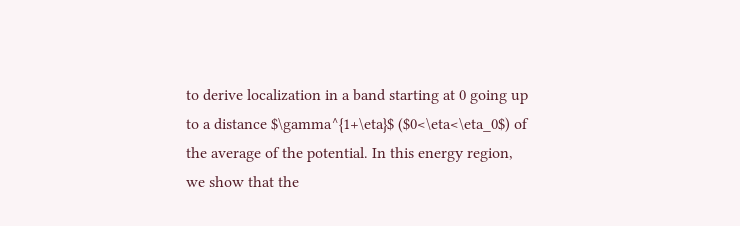to derive localization in a band starting at 0 going up to a distance $\gamma^{1+\eta}$ ($0<\eta<\eta_0$) of the average of the potential. In this energy region, we show that the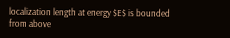localization length at energy $E$ is bounded from above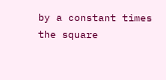by a constant times the square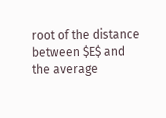root of the distance between $E$ and the average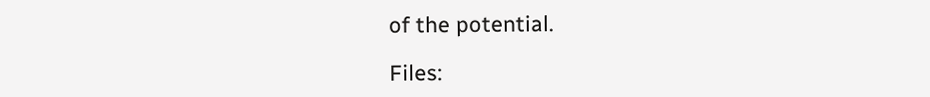of the potential.

Files: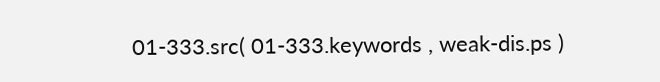01-333.src( 01-333.keywords , weak-dis.ps )